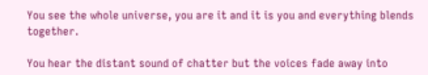You see the whole universe, you are it and it is you and everything blends together.

You hear the distant sound of chatter but the voices fade away into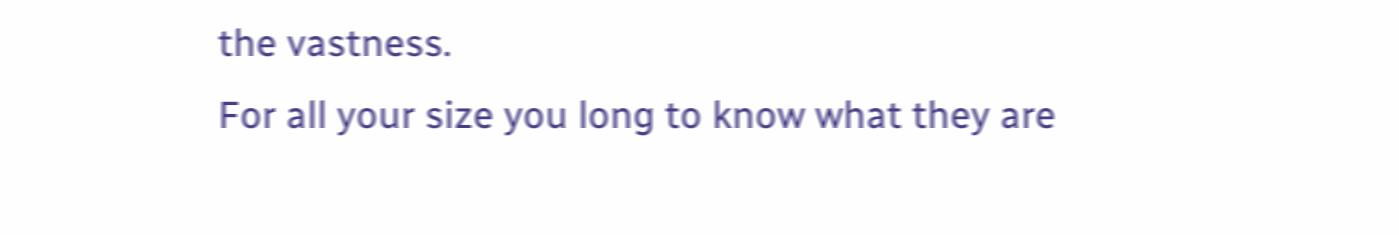the vastness.
For all your size you long to know what they are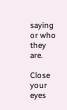saying or who they are.

Close your eyes